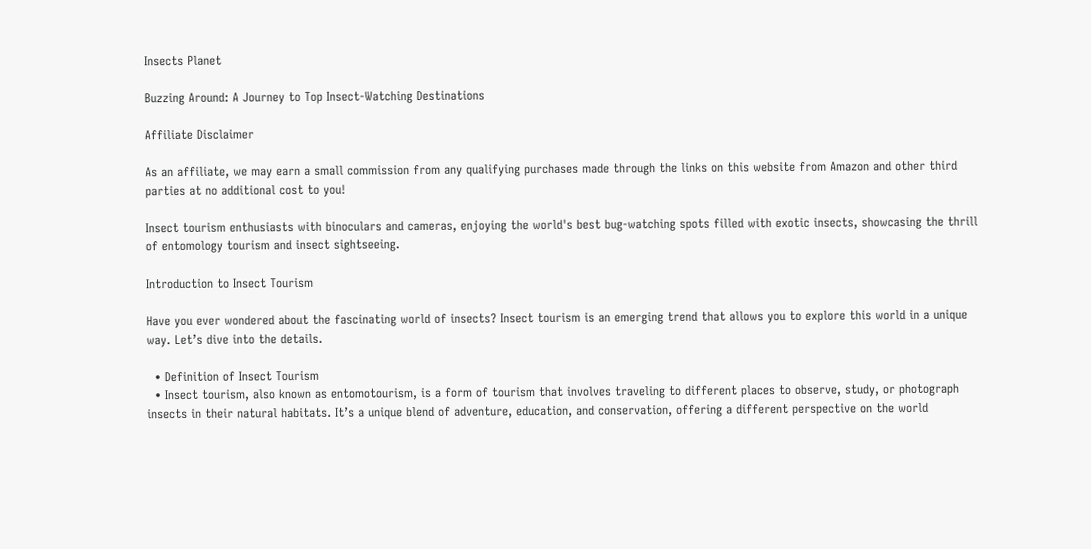Insects Planet

Buzzing Around: A Journey to Top Insect-Watching Destinations

Affiliate Disclaimer

As an affiliate, we may earn a small commission from any qualifying purchases made through the links on this website from Amazon and other third parties at no additional cost to you!

Insect tourism enthusiasts with binoculars and cameras, enjoying the world's best bug-watching spots filled with exotic insects, showcasing the thrill of entomology tourism and insect sightseeing.

Introduction to Insect Tourism

Have you ever wondered about the fascinating world of insects? Insect tourism is an emerging trend that allows you to explore this world in a unique way. Let’s dive into the details.

  • Definition of Insect Tourism
  • Insect tourism, also known as entomotourism, is a form of tourism that involves traveling to different places to observe, study, or photograph insects in their natural habitats. It’s a unique blend of adventure, education, and conservation, offering a different perspective on the world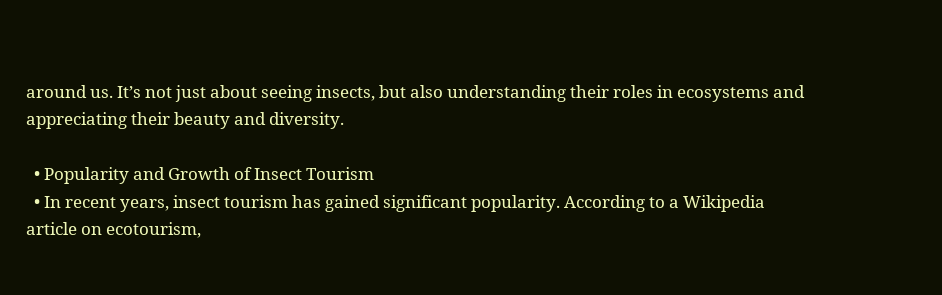around us. It’s not just about seeing insects, but also understanding their roles in ecosystems and appreciating their beauty and diversity.

  • Popularity and Growth of Insect Tourism
  • In recent years, insect tourism has gained significant popularity. According to a Wikipedia article on ecotourism,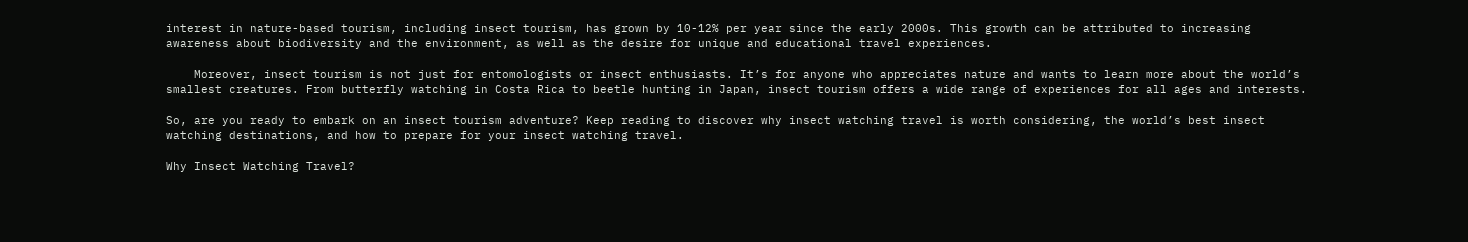interest in nature-based tourism, including insect tourism, has grown by 10-12% per year since the early 2000s. This growth can be attributed to increasing awareness about biodiversity and the environment, as well as the desire for unique and educational travel experiences.

    Moreover, insect tourism is not just for entomologists or insect enthusiasts. It’s for anyone who appreciates nature and wants to learn more about the world’s smallest creatures. From butterfly watching in Costa Rica to beetle hunting in Japan, insect tourism offers a wide range of experiences for all ages and interests.

So, are you ready to embark on an insect tourism adventure? Keep reading to discover why insect watching travel is worth considering, the world’s best insect watching destinations, and how to prepare for your insect watching travel.

Why Insect Watching Travel?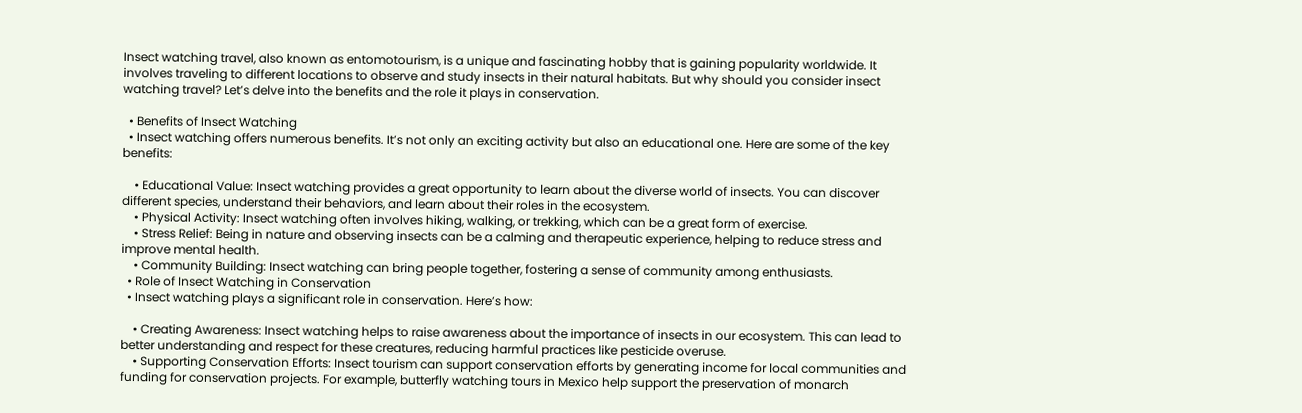Insect watching travel, also known as entomotourism, is a unique and fascinating hobby that is gaining popularity worldwide. It involves traveling to different locations to observe and study insects in their natural habitats. But why should you consider insect watching travel? Let’s delve into the benefits and the role it plays in conservation.

  • Benefits of Insect Watching
  • Insect watching offers numerous benefits. It’s not only an exciting activity but also an educational one. Here are some of the key benefits:

    • Educational Value: Insect watching provides a great opportunity to learn about the diverse world of insects. You can discover different species, understand their behaviors, and learn about their roles in the ecosystem.
    • Physical Activity: Insect watching often involves hiking, walking, or trekking, which can be a great form of exercise.
    • Stress Relief: Being in nature and observing insects can be a calming and therapeutic experience, helping to reduce stress and improve mental health.
    • Community Building: Insect watching can bring people together, fostering a sense of community among enthusiasts.
  • Role of Insect Watching in Conservation
  • Insect watching plays a significant role in conservation. Here’s how:

    • Creating Awareness: Insect watching helps to raise awareness about the importance of insects in our ecosystem. This can lead to better understanding and respect for these creatures, reducing harmful practices like pesticide overuse.
    • Supporting Conservation Efforts: Insect tourism can support conservation efforts by generating income for local communities and funding for conservation projects. For example, butterfly watching tours in Mexico help support the preservation of monarch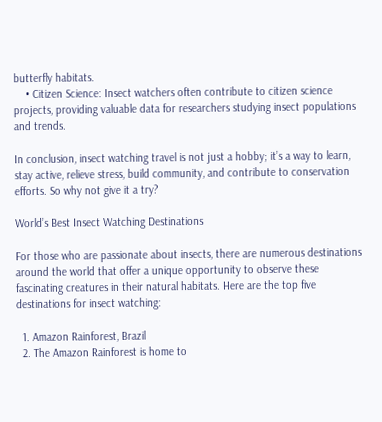butterfly habitats.
    • Citizen Science: Insect watchers often contribute to citizen science projects, providing valuable data for researchers studying insect populations and trends.

In conclusion, insect watching travel is not just a hobby; it’s a way to learn, stay active, relieve stress, build community, and contribute to conservation efforts. So why not give it a try?

World’s Best Insect Watching Destinations

For those who are passionate about insects, there are numerous destinations around the world that offer a unique opportunity to observe these fascinating creatures in their natural habitats. Here are the top five destinations for insect watching:

  1. Amazon Rainforest, Brazil
  2. The Amazon Rainforest is home to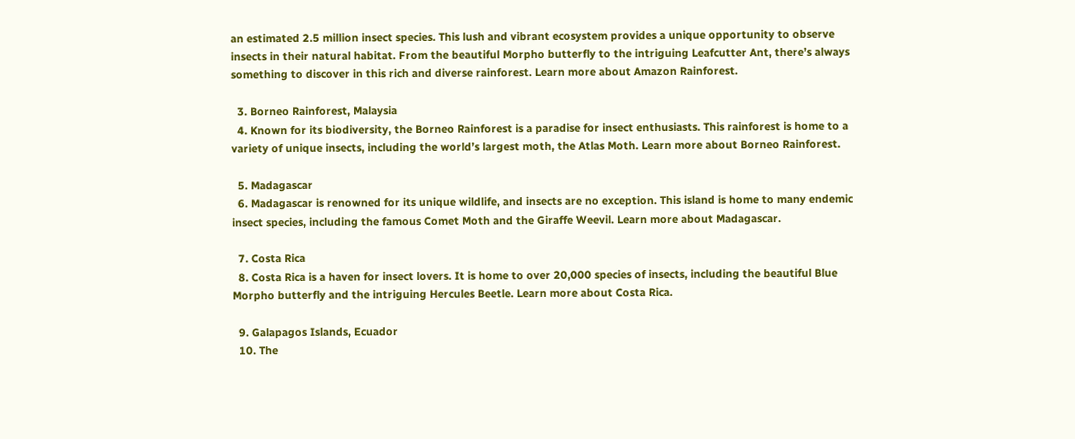an estimated 2.5 million insect species. This lush and vibrant ecosystem provides a unique opportunity to observe insects in their natural habitat. From the beautiful Morpho butterfly to the intriguing Leafcutter Ant, there’s always something to discover in this rich and diverse rainforest. Learn more about Amazon Rainforest.

  3. Borneo Rainforest, Malaysia
  4. Known for its biodiversity, the Borneo Rainforest is a paradise for insect enthusiasts. This rainforest is home to a variety of unique insects, including the world’s largest moth, the Atlas Moth. Learn more about Borneo Rainforest.

  5. Madagascar
  6. Madagascar is renowned for its unique wildlife, and insects are no exception. This island is home to many endemic insect species, including the famous Comet Moth and the Giraffe Weevil. Learn more about Madagascar.

  7. Costa Rica
  8. Costa Rica is a haven for insect lovers. It is home to over 20,000 species of insects, including the beautiful Blue Morpho butterfly and the intriguing Hercules Beetle. Learn more about Costa Rica.

  9. Galapagos Islands, Ecuador
  10. The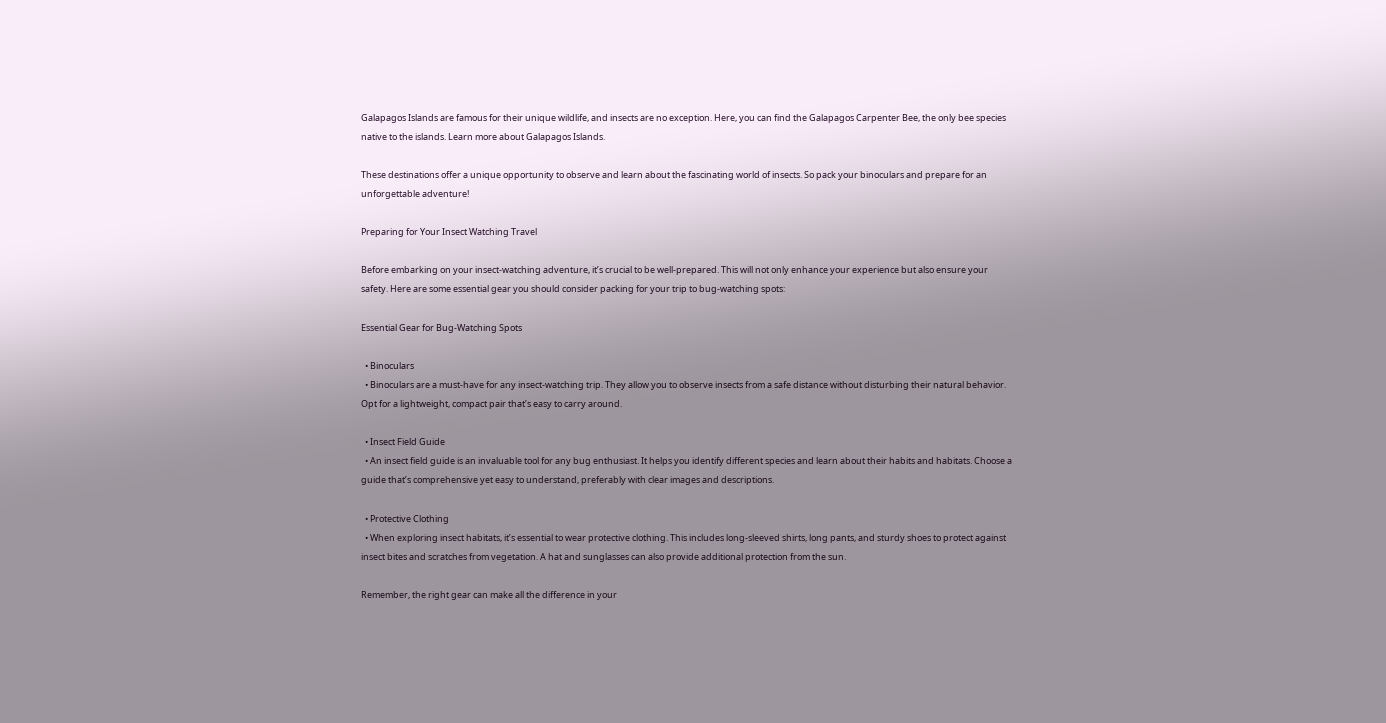Galapagos Islands are famous for their unique wildlife, and insects are no exception. Here, you can find the Galapagos Carpenter Bee, the only bee species native to the islands. Learn more about Galapagos Islands.

These destinations offer a unique opportunity to observe and learn about the fascinating world of insects. So pack your binoculars and prepare for an unforgettable adventure!

Preparing for Your Insect Watching Travel

Before embarking on your insect-watching adventure, it’s crucial to be well-prepared. This will not only enhance your experience but also ensure your safety. Here are some essential gear you should consider packing for your trip to bug-watching spots:

Essential Gear for Bug-Watching Spots

  • Binoculars
  • Binoculars are a must-have for any insect-watching trip. They allow you to observe insects from a safe distance without disturbing their natural behavior. Opt for a lightweight, compact pair that’s easy to carry around.

  • Insect Field Guide
  • An insect field guide is an invaluable tool for any bug enthusiast. It helps you identify different species and learn about their habits and habitats. Choose a guide that’s comprehensive yet easy to understand, preferably with clear images and descriptions.

  • Protective Clothing
  • When exploring insect habitats, it’s essential to wear protective clothing. This includes long-sleeved shirts, long pants, and sturdy shoes to protect against insect bites and scratches from vegetation. A hat and sunglasses can also provide additional protection from the sun.

Remember, the right gear can make all the difference in your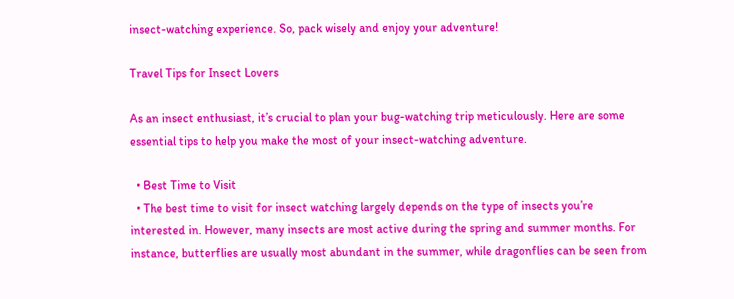insect-watching experience. So, pack wisely and enjoy your adventure!

Travel Tips for Insect Lovers

As an insect enthusiast, it’s crucial to plan your bug-watching trip meticulously. Here are some essential tips to help you make the most of your insect-watching adventure.

  • Best Time to Visit
  • The best time to visit for insect watching largely depends on the type of insects you’re interested in. However, many insects are most active during the spring and summer months. For instance, butterflies are usually most abundant in the summer, while dragonflies can be seen from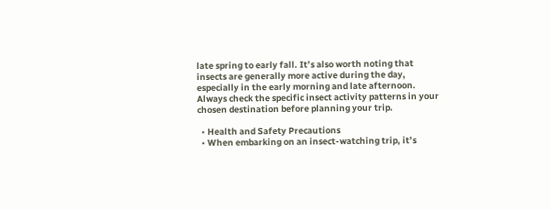late spring to early fall. It’s also worth noting that insects are generally more active during the day, especially in the early morning and late afternoon. Always check the specific insect activity patterns in your chosen destination before planning your trip.

  • Health and Safety Precautions
  • When embarking on an insect-watching trip, it’s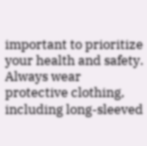important to prioritize your health and safety. Always wear protective clothing, including long-sleeved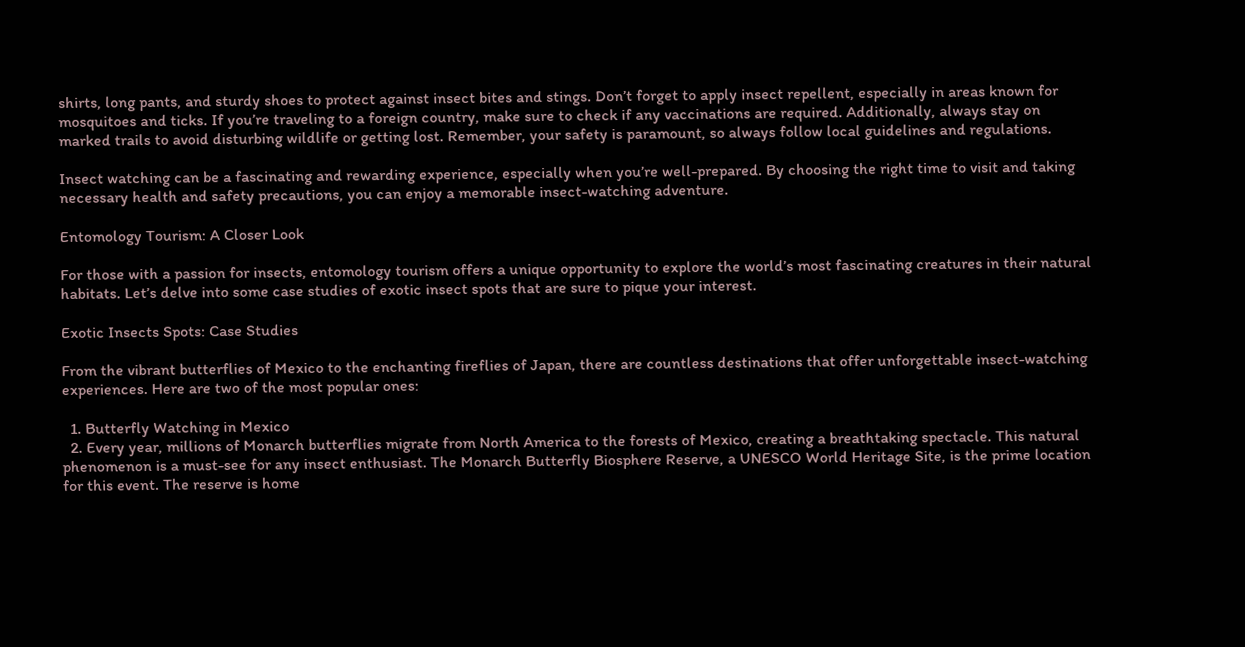shirts, long pants, and sturdy shoes to protect against insect bites and stings. Don’t forget to apply insect repellent, especially in areas known for mosquitoes and ticks. If you’re traveling to a foreign country, make sure to check if any vaccinations are required. Additionally, always stay on marked trails to avoid disturbing wildlife or getting lost. Remember, your safety is paramount, so always follow local guidelines and regulations.

Insect watching can be a fascinating and rewarding experience, especially when you’re well-prepared. By choosing the right time to visit and taking necessary health and safety precautions, you can enjoy a memorable insect-watching adventure.

Entomology Tourism: A Closer Look

For those with a passion for insects, entomology tourism offers a unique opportunity to explore the world’s most fascinating creatures in their natural habitats. Let’s delve into some case studies of exotic insect spots that are sure to pique your interest.

Exotic Insects Spots: Case Studies

From the vibrant butterflies of Mexico to the enchanting fireflies of Japan, there are countless destinations that offer unforgettable insect-watching experiences. Here are two of the most popular ones:

  1. Butterfly Watching in Mexico
  2. Every year, millions of Monarch butterflies migrate from North America to the forests of Mexico, creating a breathtaking spectacle. This natural phenomenon is a must-see for any insect enthusiast. The Monarch Butterfly Biosphere Reserve, a UNESCO World Heritage Site, is the prime location for this event. The reserve is home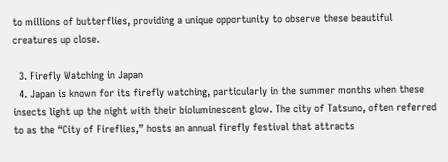to millions of butterflies, providing a unique opportunity to observe these beautiful creatures up close.

  3. Firefly Watching in Japan
  4. Japan is known for its firefly watching, particularly in the summer months when these insects light up the night with their bioluminescent glow. The city of Tatsuno, often referred to as the “City of Fireflies,” hosts an annual firefly festival that attracts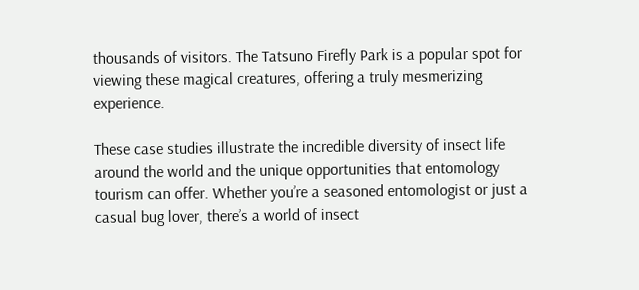thousands of visitors. The Tatsuno Firefly Park is a popular spot for viewing these magical creatures, offering a truly mesmerizing experience.

These case studies illustrate the incredible diversity of insect life around the world and the unique opportunities that entomology tourism can offer. Whether you’re a seasoned entomologist or just a casual bug lover, there’s a world of insect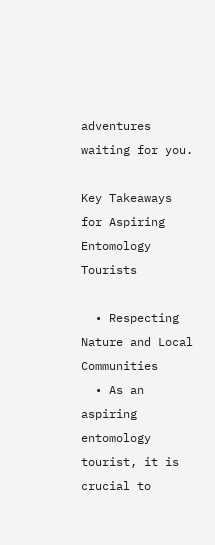adventures waiting for you.

Key Takeaways for Aspiring Entomology Tourists

  • Respecting Nature and Local Communities
  • As an aspiring entomology tourist, it is crucial to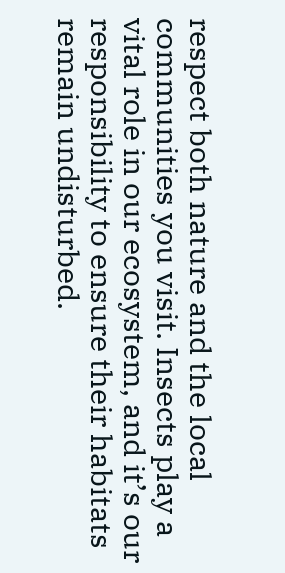respect both nature and the local communities you visit. Insects play a vital role in our ecosystem, and it’s our responsibility to ensure their habitats remain undisturbed.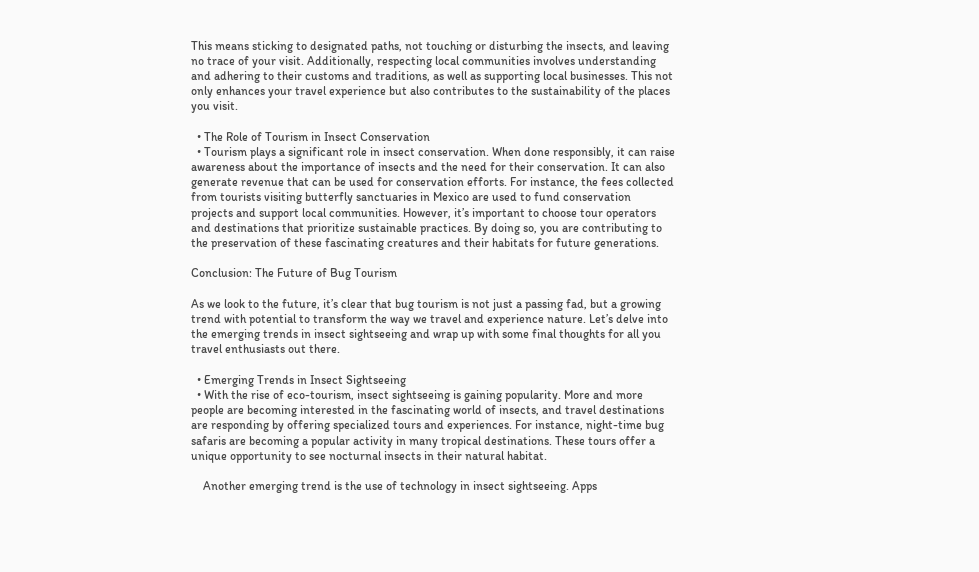This means sticking to designated paths, not touching or disturbing the insects, and leaving no trace of your visit. Additionally, respecting local communities involves understanding and adhering to their customs and traditions, as well as supporting local businesses. This not only enhances your travel experience but also contributes to the sustainability of the places you visit.

  • The Role of Tourism in Insect Conservation
  • Tourism plays a significant role in insect conservation. When done responsibly, it can raise awareness about the importance of insects and the need for their conservation. It can also generate revenue that can be used for conservation efforts. For instance, the fees collected from tourists visiting butterfly sanctuaries in Mexico are used to fund conservation projects and support local communities. However, it’s important to choose tour operators and destinations that prioritize sustainable practices. By doing so, you are contributing to the preservation of these fascinating creatures and their habitats for future generations.

Conclusion: The Future of Bug Tourism

As we look to the future, it’s clear that bug tourism is not just a passing fad, but a growing trend with potential to transform the way we travel and experience nature. Let’s delve into the emerging trends in insect sightseeing and wrap up with some final thoughts for all you travel enthusiasts out there.

  • Emerging Trends in Insect Sightseeing
  • With the rise of eco-tourism, insect sightseeing is gaining popularity. More and more people are becoming interested in the fascinating world of insects, and travel destinations are responding by offering specialized tours and experiences. For instance, night-time bug safaris are becoming a popular activity in many tropical destinations. These tours offer a unique opportunity to see nocturnal insects in their natural habitat.

    Another emerging trend is the use of technology in insect sightseeing. Apps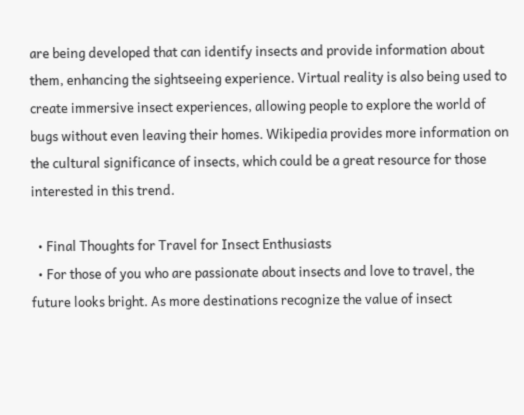are being developed that can identify insects and provide information about them, enhancing the sightseeing experience. Virtual reality is also being used to create immersive insect experiences, allowing people to explore the world of bugs without even leaving their homes. Wikipedia provides more information on the cultural significance of insects, which could be a great resource for those interested in this trend.

  • Final Thoughts for Travel for Insect Enthusiasts
  • For those of you who are passionate about insects and love to travel, the future looks bright. As more destinations recognize the value of insect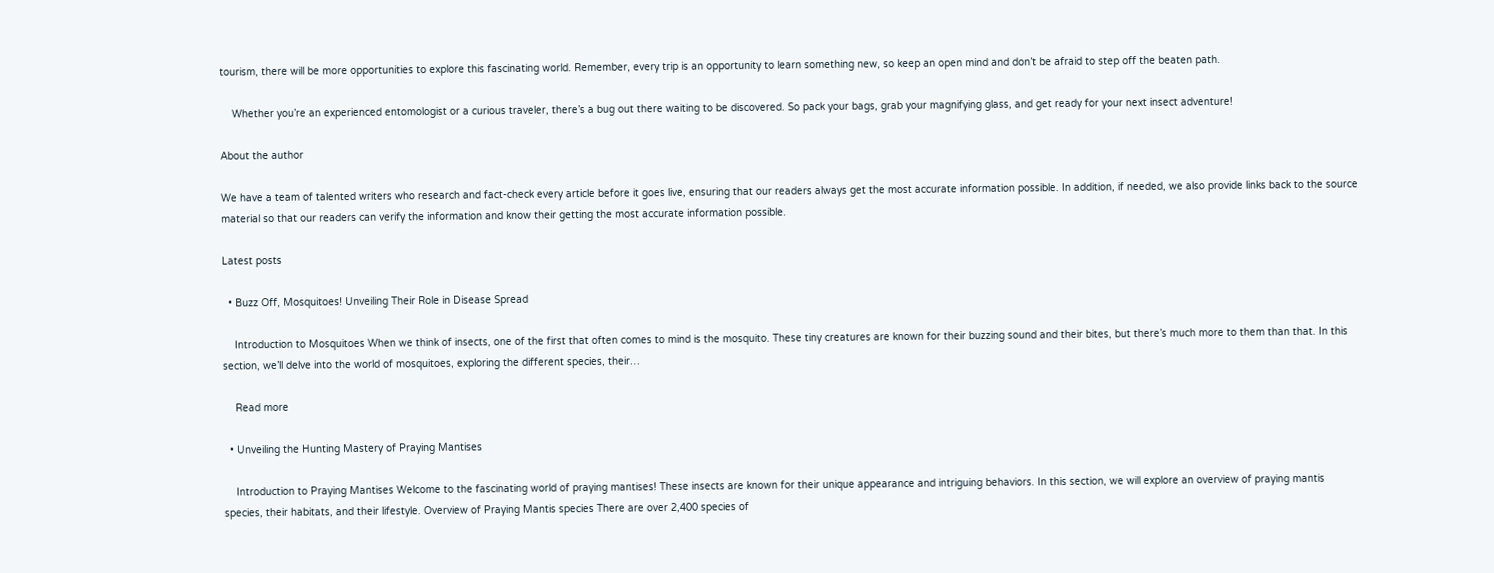tourism, there will be more opportunities to explore this fascinating world. Remember, every trip is an opportunity to learn something new, so keep an open mind and don’t be afraid to step off the beaten path.

    Whether you’re an experienced entomologist or a curious traveler, there’s a bug out there waiting to be discovered. So pack your bags, grab your magnifying glass, and get ready for your next insect adventure!

About the author

We have a team of talented writers who research and fact-check every article before it goes live, ensuring that our readers always get the most accurate information possible. In addition, if needed, we also provide links back to the source material so that our readers can verify the information and know their getting the most accurate information possible.

Latest posts

  • Buzz Off, Mosquitoes! Unveiling Their Role in Disease Spread

    Introduction to Mosquitoes When we think of insects, one of the first that often comes to mind is the mosquito. These tiny creatures are known for their buzzing sound and their bites, but there’s much more to them than that. In this section, we’ll delve into the world of mosquitoes, exploring the different species, their…

    Read more

  • Unveiling the Hunting Mastery of Praying Mantises

    Introduction to Praying Mantises Welcome to the fascinating world of praying mantises! These insects are known for their unique appearance and intriguing behaviors. In this section, we will explore an overview of praying mantis species, their habitats, and their lifestyle. Overview of Praying Mantis species There are over 2,400 species of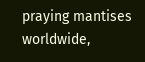praying mantises worldwide,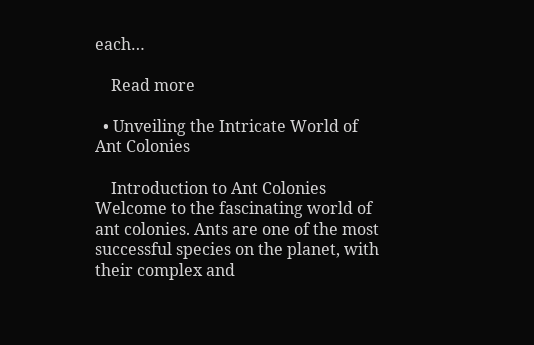each…

    Read more

  • Unveiling the Intricate World of Ant Colonies

    Introduction to Ant Colonies Welcome to the fascinating world of ant colonies. Ants are one of the most successful species on the planet, with their complex and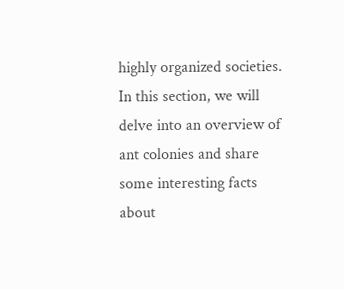highly organized societies. In this section, we will delve into an overview of ant colonies and share some interesting facts about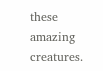these amazing creatures.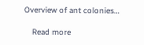Overview of ant colonies…

    Read more